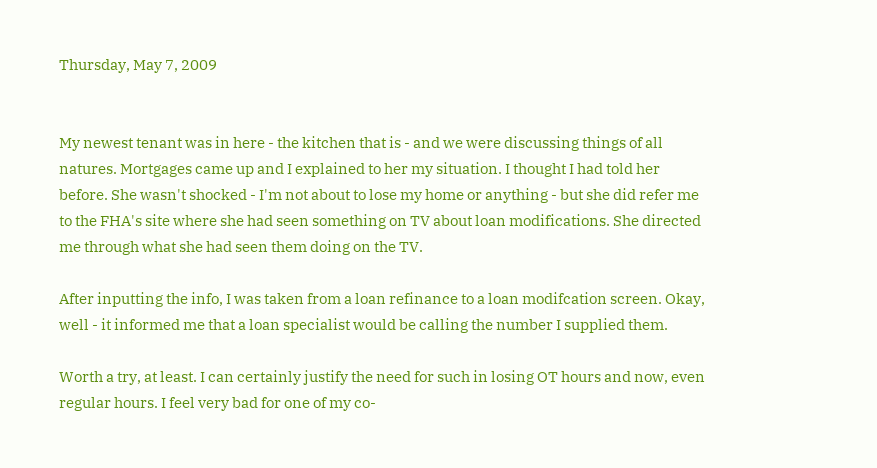Thursday, May 7, 2009


My newest tenant was in here - the kitchen that is - and we were discussing things of all natures. Mortgages came up and I explained to her my situation. I thought I had told her before. She wasn't shocked - I'm not about to lose my home or anything - but she did refer me to the FHA's site where she had seen something on TV about loan modifications. She directed me through what she had seen them doing on the TV.

After inputting the info, I was taken from a loan refinance to a loan modifcation screen. Okay, well - it informed me that a loan specialist would be calling the number I supplied them.

Worth a try, at least. I can certainly justify the need for such in losing OT hours and now, even regular hours. I feel very bad for one of my co-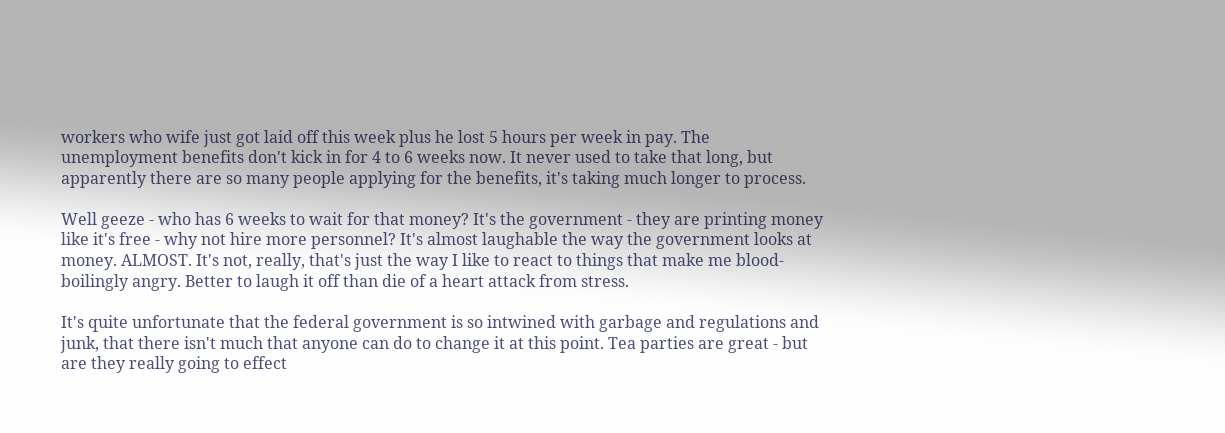workers who wife just got laid off this week plus he lost 5 hours per week in pay. The unemployment benefits don't kick in for 4 to 6 weeks now. It never used to take that long, but apparently there are so many people applying for the benefits, it's taking much longer to process.

Well geeze - who has 6 weeks to wait for that money? It's the government - they are printing money like it's free - why not hire more personnel? It's almost laughable the way the government looks at money. ALMOST. It's not, really, that's just the way I like to react to things that make me blood-boilingly angry. Better to laugh it off than die of a heart attack from stress.

It's quite unfortunate that the federal government is so intwined with garbage and regulations and junk, that there isn't much that anyone can do to change it at this point. Tea parties are great - but are they really going to effect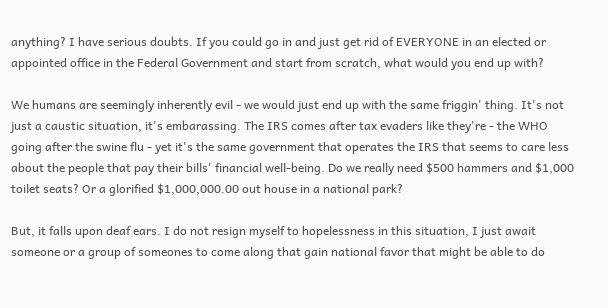anything? I have serious doubts. If you could go in and just get rid of EVERYONE in an elected or appointed office in the Federal Government and start from scratch, what would you end up with?

We humans are seemingly inherently evil - we would just end up with the same friggin' thing. It's not just a caustic situation, it's embarassing. The IRS comes after tax evaders like they're - the WHO going after the swine flu - yet it's the same government that operates the IRS that seems to care less about the people that pay their bills' financial well-being. Do we really need $500 hammers and $1,000 toilet seats? Or a glorified $1,000,000.00 out house in a national park?

But, it falls upon deaf ears. I do not resign myself to hopelessness in this situation, I just await someone or a group of someones to come along that gain national favor that might be able to do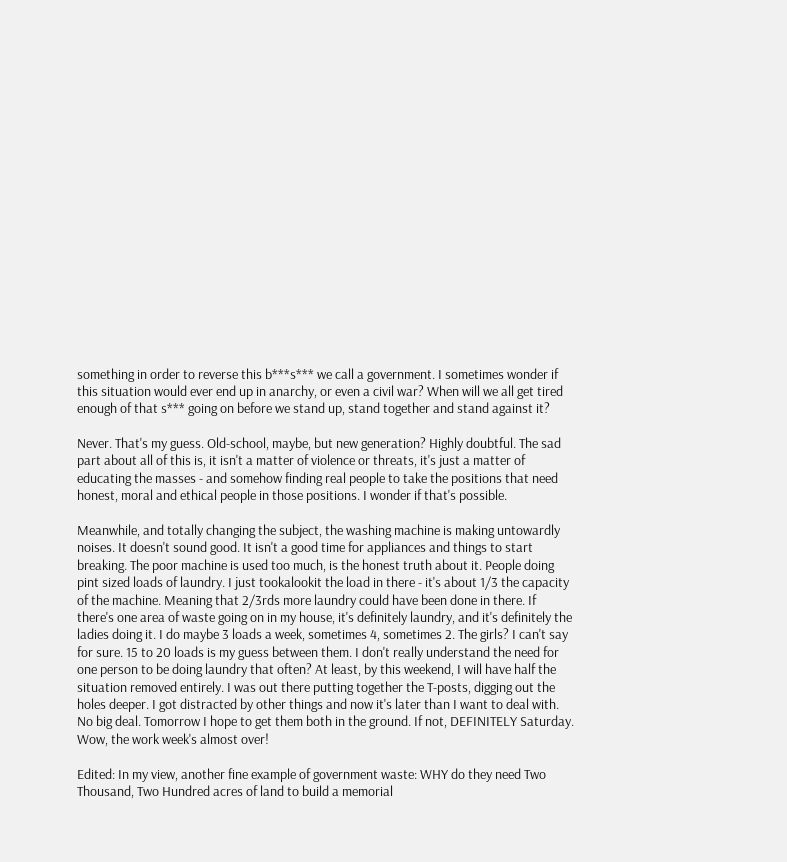something in order to reverse this b***s*** we call a government. I sometimes wonder if this situation would ever end up in anarchy, or even a civil war? When will we all get tired enough of that s*** going on before we stand up, stand together and stand against it?

Never. That's my guess. Old-school, maybe, but new generation? Highly doubtful. The sad part about all of this is, it isn't a matter of violence or threats, it's just a matter of educating the masses - and somehow finding real people to take the positions that need honest, moral and ethical people in those positions. I wonder if that's possible.

Meanwhile, and totally changing the subject, the washing machine is making untowardly noises. It doesn't sound good. It isn't a good time for appliances and things to start breaking. The poor machine is used too much, is the honest truth about it. People doing pint sized loads of laundry. I just tookalookit the load in there - it's about 1/3 the capacity of the machine. Meaning that 2/3rds more laundry could have been done in there. If there's one area of waste going on in my house, it's definitely laundry, and it's definitely the ladies doing it. I do maybe 3 loads a week, sometimes 4, sometimes 2. The girls? I can't say for sure. 15 to 20 loads is my guess between them. I don't really understand the need for one person to be doing laundry that often? At least, by this weekend, I will have half the situation removed entirely. I was out there putting together the T-posts, digging out the holes deeper. I got distracted by other things and now it's later than I want to deal with. No big deal. Tomorrow I hope to get them both in the ground. If not, DEFINITELY Saturday. Wow, the work week's almost over!

Edited: In my view, another fine example of government waste: WHY do they need Two Thousand, Two Hundred acres of land to build a memorial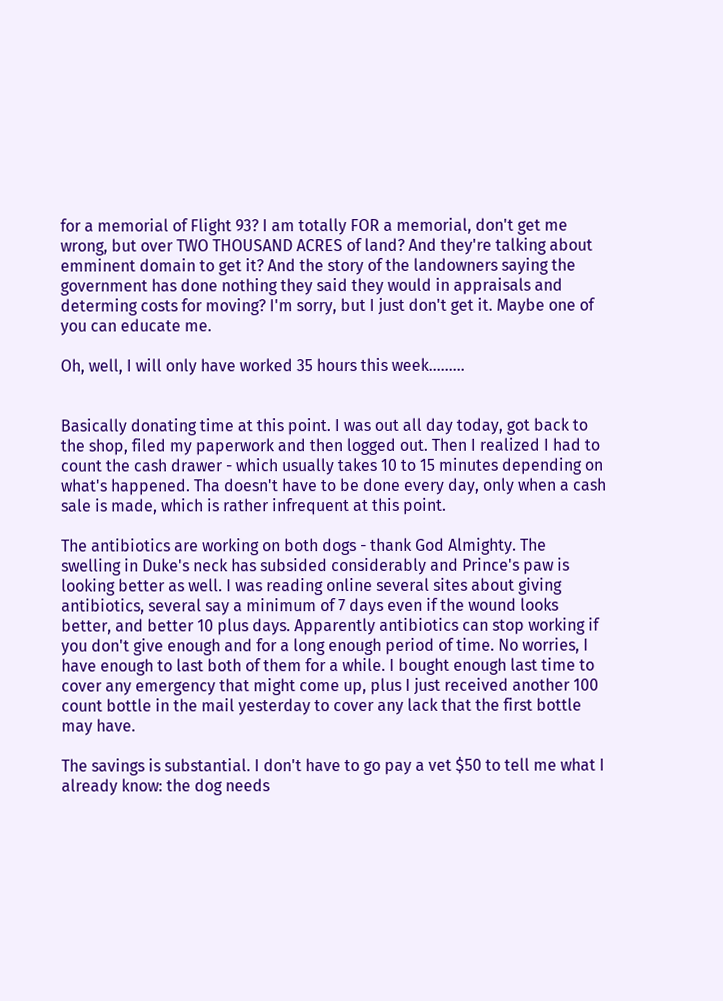for a memorial of Flight 93? I am totally FOR a memorial, don't get me wrong, but over TWO THOUSAND ACRES of land? And they're talking about emminent domain to get it? And the story of the landowners saying the government has done nothing they said they would in appraisals and determing costs for moving? I'm sorry, but I just don't get it. Maybe one of you can educate me.

Oh, well, I will only have worked 35 hours this week.........


Basically donating time at this point. I was out all day today, got back to the shop, filed my paperwork and then logged out. Then I realized I had to count the cash drawer - which usually takes 10 to 15 minutes depending on what's happened. Tha doesn't have to be done every day, only when a cash sale is made, which is rather infrequent at this point.

The antibiotics are working on both dogs - thank God Almighty. The swelling in Duke's neck has subsided considerably and Prince's paw is looking better as well. I was reading online several sites about giving antibiotics, several say a minimum of 7 days even if the wound looks better, and better 10 plus days. Apparently antibiotics can stop working if you don't give enough and for a long enough period of time. No worries, I have enough to last both of them for a while. I bought enough last time to cover any emergency that might come up, plus I just received another 100 count bottle in the mail yesterday to cover any lack that the first bottle may have.

The savings is substantial. I don't have to go pay a vet $50 to tell me what I already know: the dog needs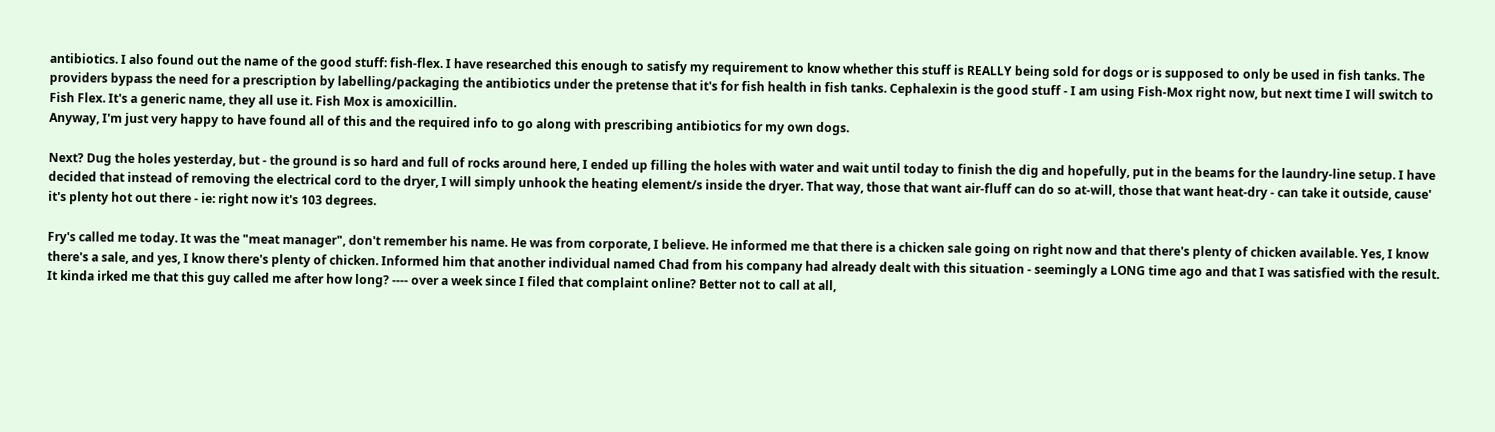antibiotics. I also found out the name of the good stuff: fish-flex. I have researched this enough to satisfy my requirement to know whether this stuff is REALLY being sold for dogs or is supposed to only be used in fish tanks. The providers bypass the need for a prescription by labelling/packaging the antibiotics under the pretense that it's for fish health in fish tanks. Cephalexin is the good stuff - I am using Fish-Mox right now, but next time I will switch to Fish Flex. It's a generic name, they all use it. Fish Mox is amoxicillin.
Anyway, I'm just very happy to have found all of this and the required info to go along with prescribing antibiotics for my own dogs.

Next? Dug the holes yesterday, but - the ground is so hard and full of rocks around here, I ended up filling the holes with water and wait until today to finish the dig and hopefully, put in the beams for the laundry-line setup. I have decided that instead of removing the electrical cord to the dryer, I will simply unhook the heating element/s inside the dryer. That way, those that want air-fluff can do so at-will, those that want heat-dry - can take it outside, cause' it's plenty hot out there - ie: right now it's 103 degrees.

Fry's called me today. It was the "meat manager", don't remember his name. He was from corporate, I believe. He informed me that there is a chicken sale going on right now and that there's plenty of chicken available. Yes, I know there's a sale, and yes, I know there's plenty of chicken. Informed him that another individual named Chad from his company had already dealt with this situation - seemingly a LONG time ago and that I was satisfied with the result. It kinda irked me that this guy called me after how long? ---- over a week since I filed that complaint online? Better not to call at all,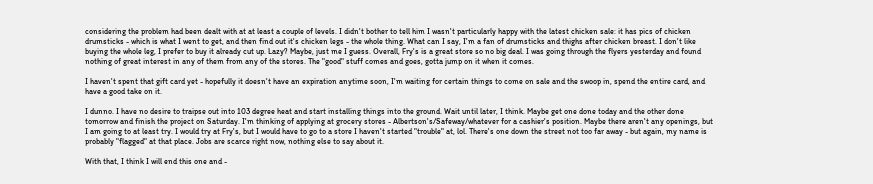considering the problem had been dealt with at at least a couple of levels. I didn't bother to tell him I wasn't particularly happy with the latest chicken sale: it has pics of chicken drumsticks - which is what I went to get, and then find out it's chicken legs - the whole thing. What can I say, I'm a fan of drumsticks and thighs after chicken breast. I don't like buying the whole leg, I prefer to buy it already cut up. Lazy? Maybe, just me I guess. Overall, Fry's is a great store so no big deal. I was going through the flyers yesterday and found nothing of great interest in any of them from any of the stores. The "good" stuff comes and goes, gotta jump on it when it comes.

I haven't spent that gift card yet - hopefully it doesn't have an expiration anytime soon, I'm waiting for certain things to come on sale and the swoop in, spend the entire card, and have a good take on it.

I dunno. I have no desire to traipse out into 103 degree heat and start installing things into the ground. Wait until later, I think. Maybe get one done today and the other done tomorrow and finish the project on Saturday. I'm thinking of applying at grocery stores - Albertson's/Safeway/whatever for a cashier's position. Maybe there aren't any openings, but I am going to at least try. I would try at Fry's, but I would have to go to a store I haven't started "trouble" at, lol. There's one down the street not too far away - but again, my name is probably "flagged" at that place. Jobs are scarce right now, nothing else to say about it.

With that, I think I will end this one and -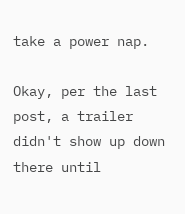take a power nap.

Okay, per the last post, a trailer didn't show up down there until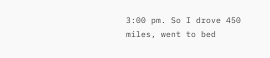3:00 pm. So I drove 450 miles, went to bed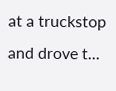at a truckstop and drove t...